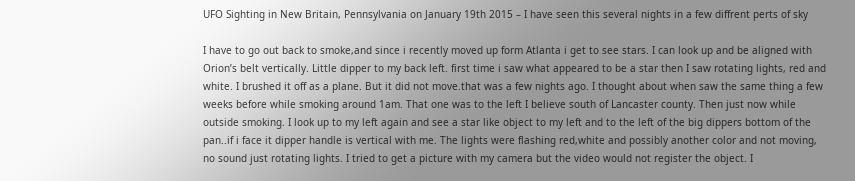UFO Sighting in New Britain, Pennsylvania on January 19th 2015 – I have seen this several nights in a few diffrent perts of sky

I have to go out back to smoke,and since i recently moved up form Atlanta i get to see stars. I can look up and be aligned with Orion’s belt vertically. Little dipper to my back left. first time i saw what appeared to be a star then I saw rotating lights, red and white. I brushed it off as a plane. But it did not move.that was a few nights ago. I thought about when saw the same thing a few weeks before while smoking around 1am. That one was to the left I believe south of Lancaster county. Then just now while outside smoking. I look up to my left again and see a star like object to my left and to the left of the big dippers bottom of the pan..if i face it dipper handle is vertical with me. The lights were flashing red,white and possibly another color and not moving, no sound just rotating lights. I tried to get a picture with my camera but the video would not register the object. I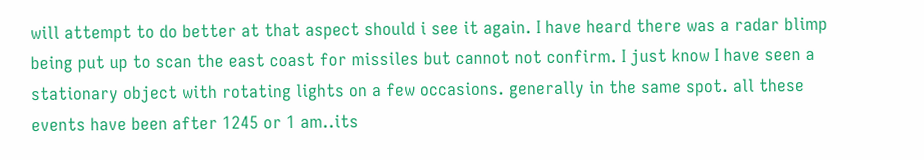will attempt to do better at that aspect should i see it again. I have heard there was a radar blimp being put up to scan the east coast for missiles but cannot not confirm. I just know I have seen a stationary object with rotating lights on a few occasions. generally in the same spot. all these events have been after 1245 or 1 am..its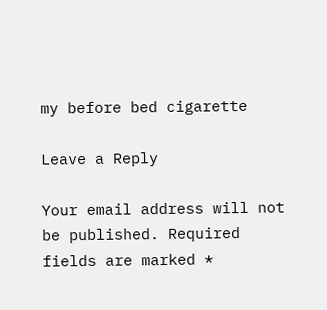my before bed cigarette

Leave a Reply

Your email address will not be published. Required fields are marked *